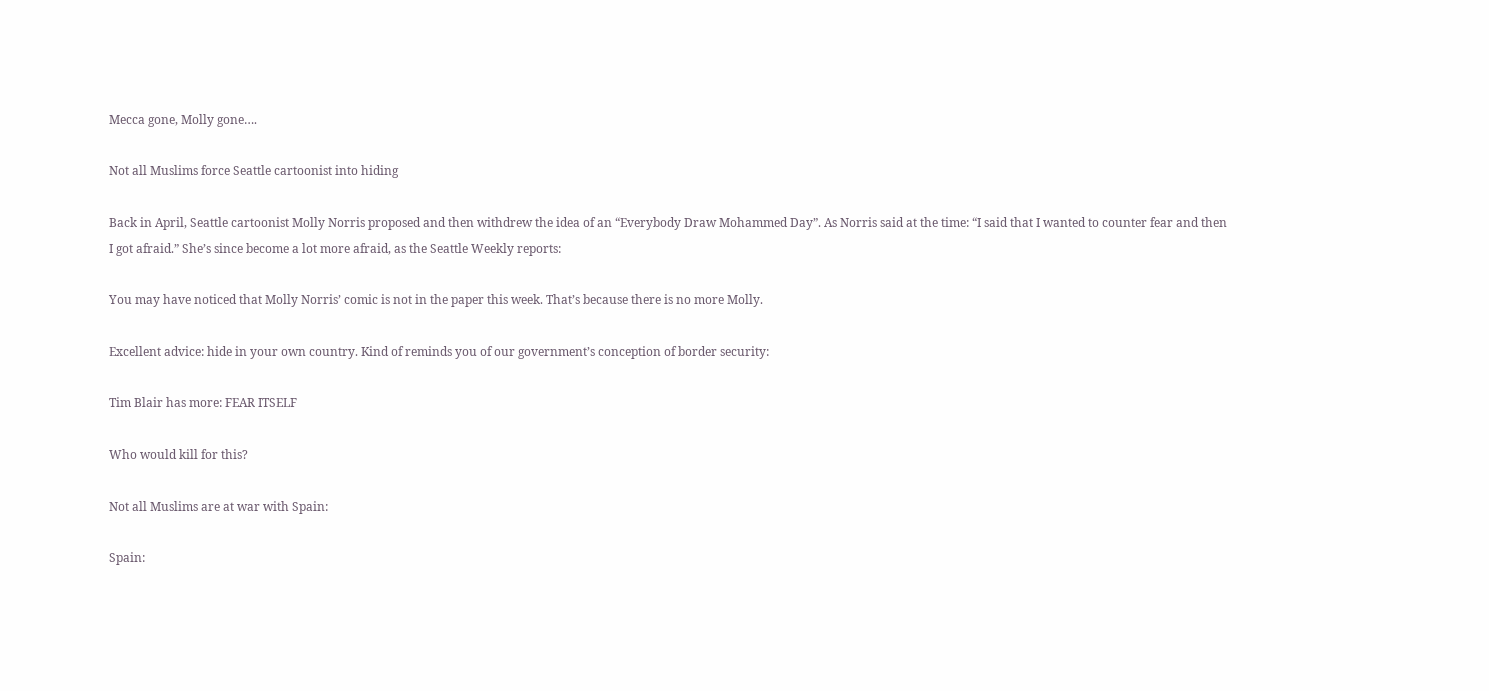Mecca gone, Molly gone….

Not all Muslims force Seattle cartoonist into hiding

Back in April, Seattle cartoonist Molly Norris proposed and then withdrew the idea of an “Everybody Draw Mohammed Day”. As Norris said at the time: “I said that I wanted to counter fear and then I got afraid.” She’s since become a lot more afraid, as the Seattle Weekly reports:

You may have noticed that Molly Norris’ comic is not in the paper this week. That’s because there is no more Molly.

Excellent advice: hide in your own country. Kind of reminds you of our government’s conception of border security:

Tim Blair has more: FEAR ITSELF

Who would kill for this?

Not all Muslims are at war with Spain:

Spain: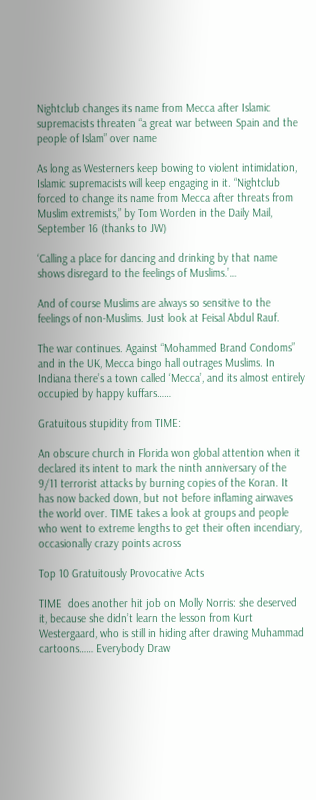Nightclub changes its name from Mecca after Islamic supremacists threaten “a great war between Spain and the people of Islam” over name

As long as Westerners keep bowing to violent intimidation, Islamic supremacists will keep engaging in it. “Nightclub forced to change its name from Mecca after threats from Muslim extremists,” by Tom Worden in the Daily Mail, September 16 (thanks to JW)

‘Calling a place for dancing and drinking by that name shows disregard to the feelings of Muslims.’…

And of course Muslims are always so sensitive to the feelings of non-Muslims. Just look at Feisal Abdul Rauf.

The war continues. Against “Mohammed Brand Condoms” and in the UK, Mecca bingo hall outrages Muslims. In Indiana there’s a town called ‘Mecca’, and its almost entirely occupied by happy kuffars……

Gratuitous stupidity from TIME:

An obscure church in Florida won global attention when it declared its intent to mark the ninth anniversary of the 9/11 terrorist attacks by burning copies of the Koran. It has now backed down, but not before inflaming airwaves the world over. TIME takes a look at groups and people who went to extreme lengths to get their often incendiary, occasionally crazy points across

Top 10 Gratuitously Provocative Acts

TIME  does another hit job on Molly Norris: she deserved it, because she didn’t learn the lesson from Kurt Westergaard, who is still in hiding after drawing Muhammad cartoons…… Everybody Draw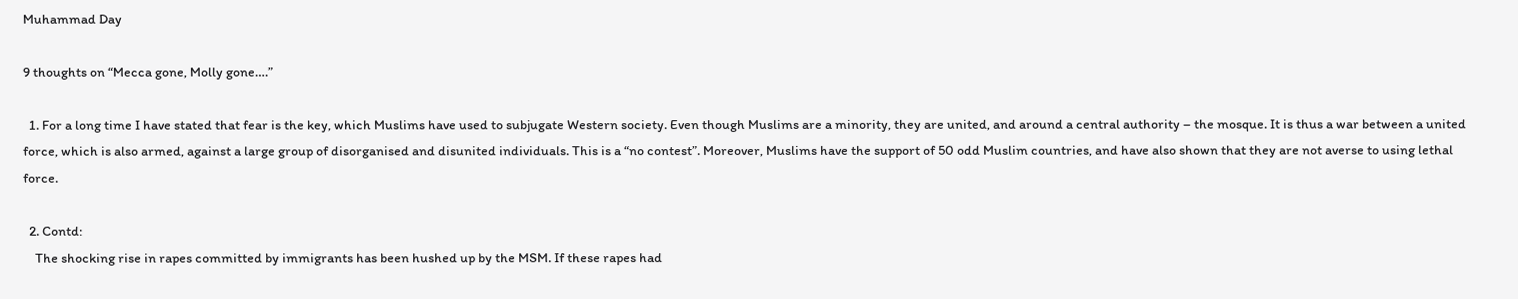Muhammad Day

9 thoughts on “Mecca gone, Molly gone….”

  1. For a long time I have stated that fear is the key, which Muslims have used to subjugate Western society. Even though Muslims are a minority, they are united, and around a central authority – the mosque. It is thus a war between a united force, which is also armed, against a large group of disorganised and disunited individuals. This is a “no contest”. Moreover, Muslims have the support of 50 odd Muslim countries, and have also shown that they are not averse to using lethal force.

  2. Contd:
    The shocking rise in rapes committed by immigrants has been hushed up by the MSM. If these rapes had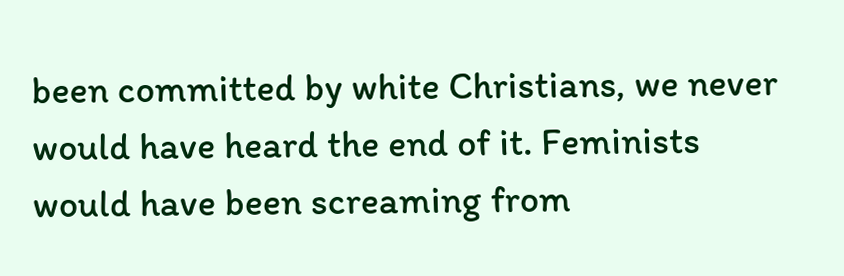been committed by white Christians, we never would have heard the end of it. Feminists would have been screaming from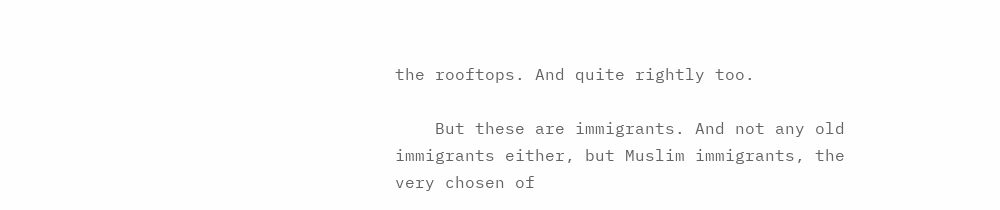the rooftops. And quite rightly too.

    But these are immigrants. And not any old immigrants either, but Muslim immigrants, the very chosen of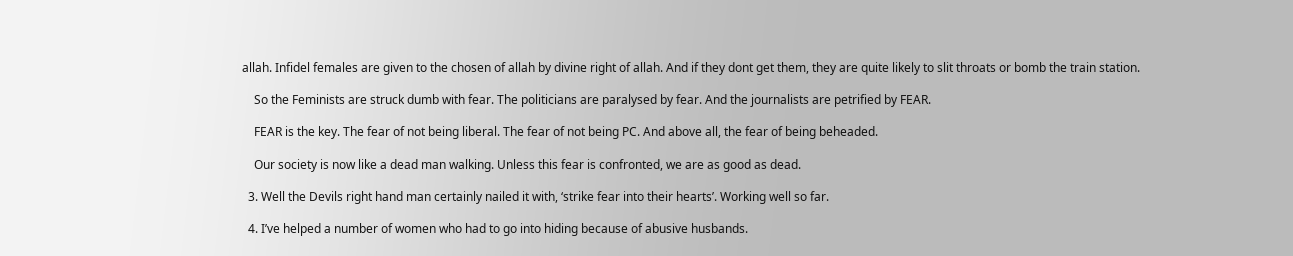allah. Infidel females are given to the chosen of allah by divine right of allah. And if they dont get them, they are quite likely to slit throats or bomb the train station.

    So the Feminists are struck dumb with fear. The politicians are paralysed by fear. And the journalists are petrified by FEAR.

    FEAR is the key. The fear of not being liberal. The fear of not being PC. And above all, the fear of being beheaded.

    Our society is now like a dead man walking. Unless this fear is confronted, we are as good as dead.

  3. Well the Devils right hand man certainly nailed it with, ‘strike fear into their hearts’. Working well so far.

  4. I’ve helped a number of women who had to go into hiding because of abusive husbands.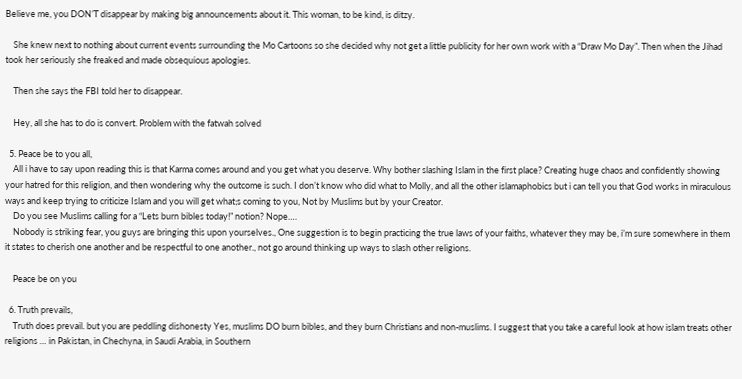Believe me, you DON’T disappear by making big announcements about it. This woman, to be kind, is ditzy.

    She knew next to nothing about current events surrounding the Mo Cartoons so she decided why not get a little publicity for her own work with a “Draw Mo Day”. Then when the Jihad took her seriously she freaked and made obsequious apologies.

    Then she says the FBI told her to disappear.

    Hey, all she has to do is convert. Problem with the fatwah solved

  5. Peace be to you all,
    All i have to say upon reading this is that Karma comes around and you get what you deserve. Why bother slashing Islam in the first place? Creating huge chaos and confidently showing your hatred for this religion, and then wondering why the outcome is such. I don’t know who did what to Molly, and all the other islamaphobics but i can tell you that God works in miraculous ways and keep trying to criticize Islam and you will get what;s coming to you, Not by Muslims but by your Creator.
    Do you see Muslims calling for a “Lets burn bibles today!” notion? Nope….
    Nobody is striking fear, you guys are bringing this upon yourselves., One suggestion is to begin practicing the true laws of your faiths, whatever they may be, i’m sure somewhere in them it states to cherish one another and be respectful to one another., not go around thinking up ways to slash other religions.

    Peace be on you

  6. Truth prevails,
    Truth does prevail. but you are peddling dishonesty Yes, muslims DO burn bibles, and they burn Christians and non-muslims. I suggest that you take a careful look at how islam treats other religions … in Pakistan, in Chechyna, in Saudi Arabia, in Southern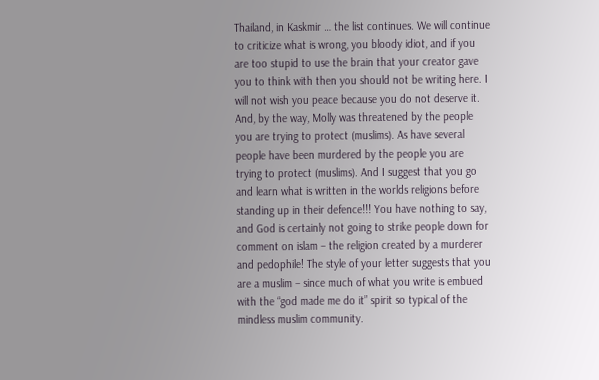Thailand, in Kaskmir … the list continues. We will continue to criticize what is wrong, you bloody idiot, and if you are too stupid to use the brain that your creator gave you to think with then you should not be writing here. I will not wish you peace because you do not deserve it. And, by the way, Molly was threatened by the people you are trying to protect (muslims). As have several people have been murdered by the people you are trying to protect (muslims). And I suggest that you go and learn what is written in the worlds religions before standing up in their defence!!! You have nothing to say, and God is certainly not going to strike people down for comment on islam – the religion created by a murderer and pedophile! The style of your letter suggests that you are a muslim – since much of what you write is embued with the “god made me do it” spirit so typical of the mindless muslim community.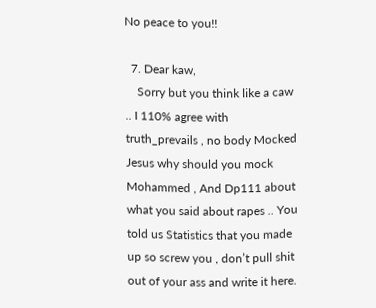No peace to you!!

  7. Dear kaw,
    Sorry but you think like a caw .. I 110% agree with truth_prevails , no body Mocked Jesus why should you mock Mohammed , And Dp111 about what you said about rapes .. You told us Statistics that you made up so screw you , don’t pull shit out of your ass and write it here.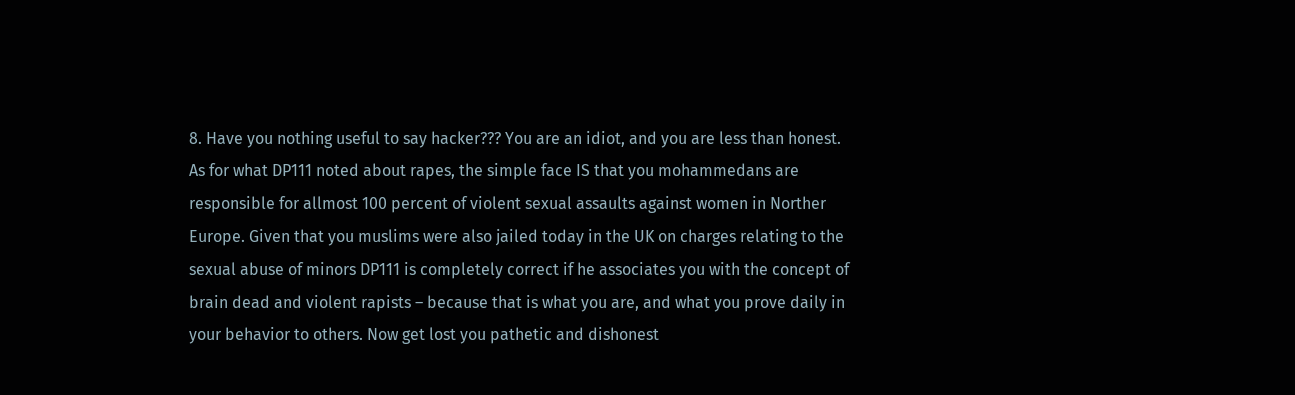8. Have you nothing useful to say hacker??? You are an idiot, and you are less than honest. As for what DP111 noted about rapes, the simple face IS that you mohammedans are responsible for allmost 100 percent of violent sexual assaults against women in Norther Europe. Given that you muslims were also jailed today in the UK on charges relating to the sexual abuse of minors DP111 is completely correct if he associates you with the concept of brain dead and violent rapists – because that is what you are, and what you prove daily in your behavior to others. Now get lost you pathetic and dishonest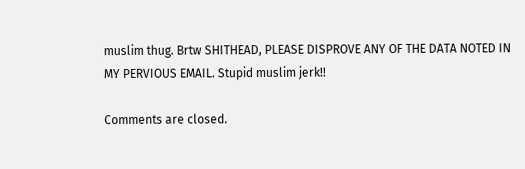muslim thug. Brtw SHITHEAD, PLEASE DISPROVE ANY OF THE DATA NOTED IN MY PERVIOUS EMAIL. Stupid muslim jerk!!

Comments are closed.